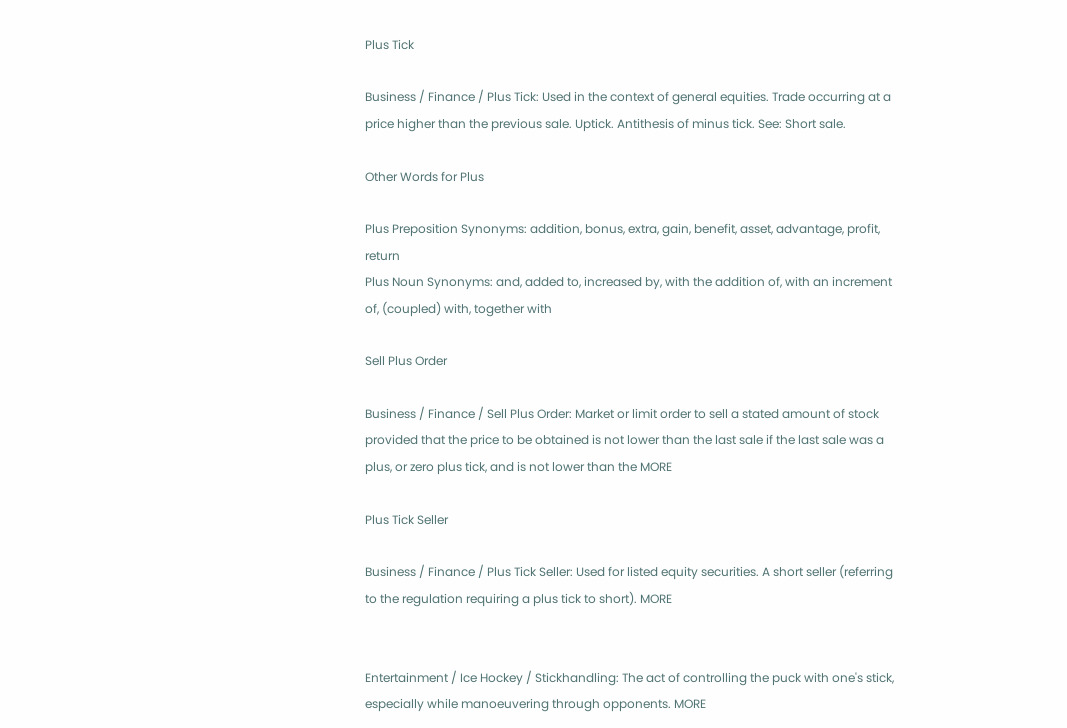Plus Tick

Business / Finance / Plus Tick: Used in the context of general equities. Trade occurring at a price higher than the previous sale. Uptick. Antithesis of minus tick. See: Short sale.

Other Words for Plus

Plus Preposition Synonyms: addition, bonus, extra, gain, benefit, asset, advantage, profit, return
Plus Noun Synonyms: and, added to, increased by, with the addition of, with an increment of, (coupled) with, together with

Sell Plus Order

Business / Finance / Sell Plus Order: Market or limit order to sell a stated amount of stock provided that the price to be obtained is not lower than the last sale if the last sale was a plus, or zero plus tick, and is not lower than the MORE

Plus Tick Seller

Business / Finance / Plus Tick Seller: Used for listed equity securities. A short seller (referring to the regulation requiring a plus tick to short). MORE


Entertainment / Ice Hockey / Stickhandling: The act of controlling the puck with one's stick, especially while manoeuvering through opponents. MORE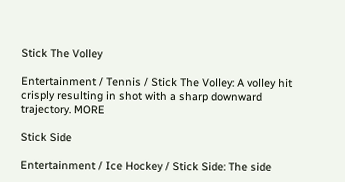Stick The Volley

Entertainment / Tennis / Stick The Volley: A volley hit crisply resulting in shot with a sharp downward trajectory. MORE

Stick Side

Entertainment / Ice Hockey / Stick Side: The side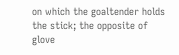on which the goaltender holds the stick; the opposite of glove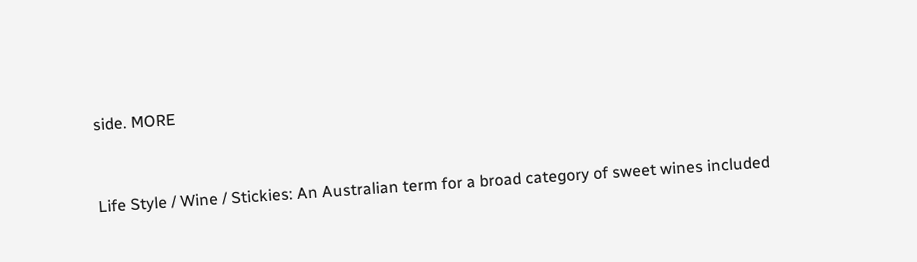side. MORE


Life Style / Wine / Stickies: An Australian term for a broad category of sweet wines included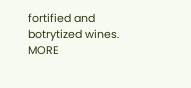fortified and botrytized wines. MORE